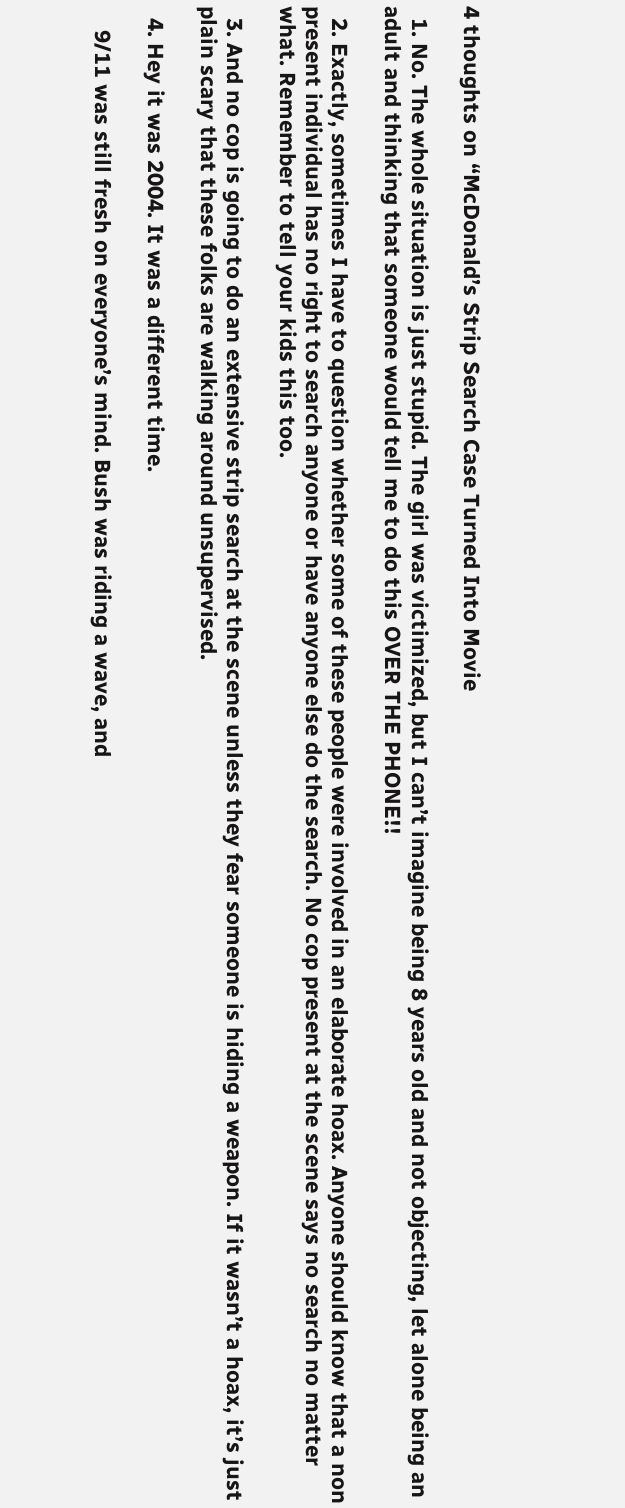4 thoughts on “McDonald’s Strip Search Case Turned Into Movie

  1. No. The whole situation is just stupid. The girl was victimized, but I can’t imagine being 8 years old and not objecting, let alone being an adult and thinking that someone would tell me to do this OVER THE PHONE!!

  2. Exactly, sometimes I have to question whether some of these people were involved in an elaborate hoax. Anyone should know that a non present individual has no right to search anyone or have anyone else do the search. No cop present at the scene says no search no matter what. Remember to tell your kids this too.

  3. And no cop is going to do an extensive strip search at the scene unless they fear someone is hiding a weapon. If it wasn’t a hoax, it’s just plain scary that these folks are walking around unsupervised.

  4. Hey it was 2004. It was a different time.

    9/11 was still fresh on everyone’s mind. Bush was riding a wave, and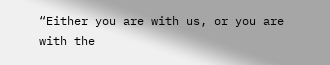“Either you are with us, or you are with the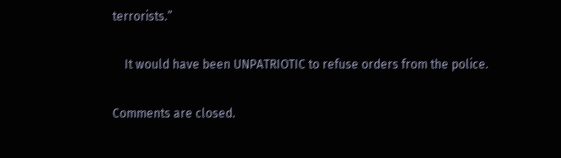terrorists.”

    It would have been UNPATRIOTIC to refuse orders from the police.

Comments are closed.